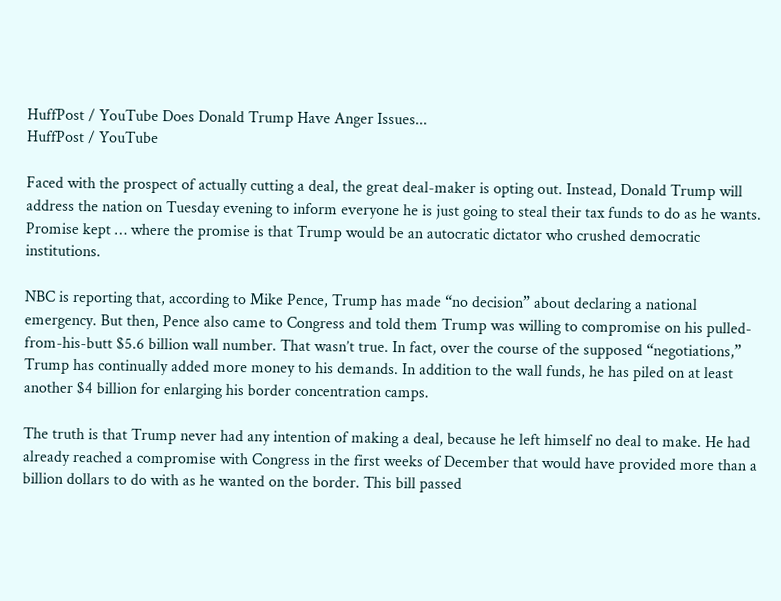HuffPost / YouTube Does Donald Trump Have Anger Issues...
HuffPost / YouTube

Faced with the prospect of actually cutting a deal, the great deal-maker is opting out. Instead, Donald Trump will address the nation on Tuesday evening to inform everyone he is just going to steal their tax funds to do as he wants. Promise kept … where the promise is that Trump would be an autocratic dictator who crushed democratic institutions.

NBC is reporting that, according to Mike Pence, Trump has made “no decision” about declaring a national emergency. But then, Pence also came to Congress and told them Trump was willing to compromise on his pulled-from-his-butt $5.6 billion wall number. That wasn’t true. In fact, over the course of the supposed “negotiations,” Trump has continually added more money to his demands. In addition to the wall funds, he has piled on at least another $4 billion for enlarging his border concentration camps.

The truth is that Trump never had any intention of making a deal, because he left himself no deal to make. He had already reached a compromise with Congress in the first weeks of December that would have provided more than a billion dollars to do with as he wanted on the border. This bill passed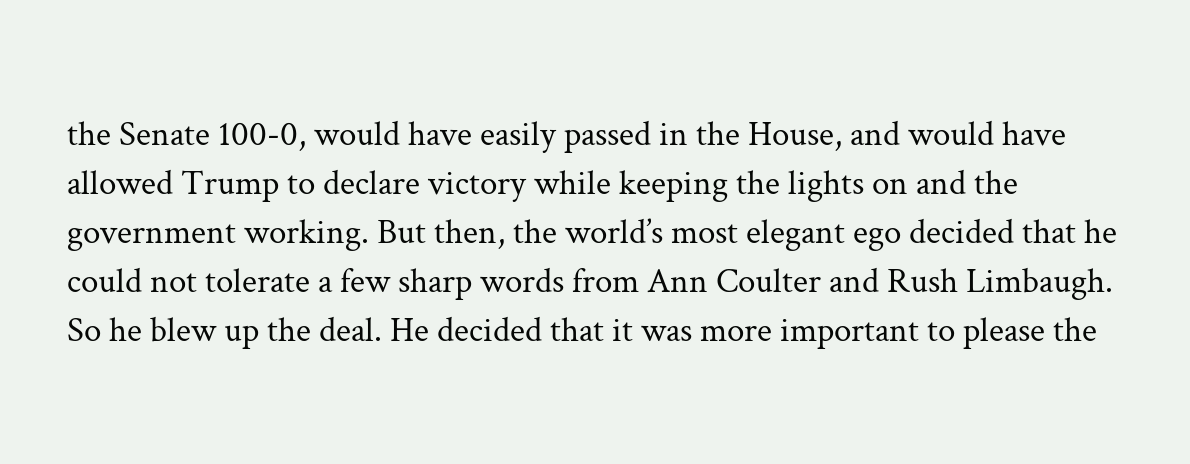the Senate 100-0, would have easily passed in the House, and would have allowed Trump to declare victory while keeping the lights on and the government working. But then, the world’s most elegant ego decided that he could not tolerate a few sharp words from Ann Coulter and Rush Limbaugh. So he blew up the deal. He decided that it was more important to please the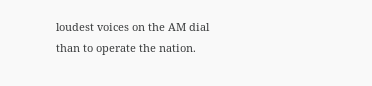loudest voices on the AM dial than to operate the nation.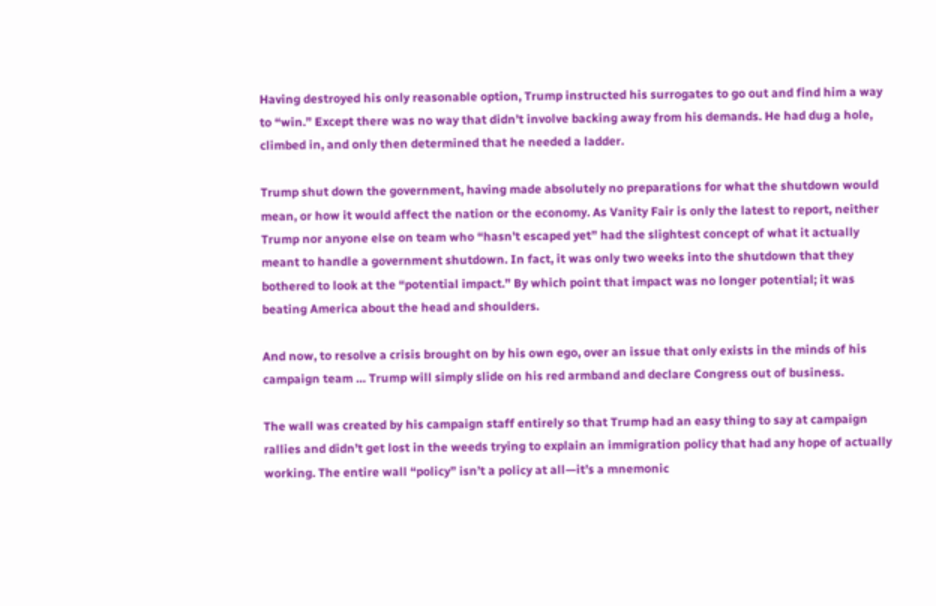Having destroyed his only reasonable option, Trump instructed his surrogates to go out and find him a way to “win.” Except there was no way that didn’t involve backing away from his demands. He had dug a hole, climbed in, and only then determined that he needed a ladder.

Trump shut down the government, having made absolutely no preparations for what the shutdown would mean, or how it would affect the nation or the economy. As Vanity Fair is only the latest to report, neither Trump nor anyone else on team who “hasn’t escaped yet” had the slightest concept of what it actually meant to handle a government shutdown. In fact, it was only two weeks into the shutdown that they bothered to look at the “potential impact.” By which point that impact was no longer potential; it was beating America about the head and shoulders.

And now, to resolve a crisis brought on by his own ego, over an issue that only exists in the minds of his campaign team … Trump will simply slide on his red armband and declare Congress out of business.

The wall was created by his campaign staff entirely so that Trump had an easy thing to say at campaign rallies and didn’t get lost in the weeds trying to explain an immigration policy that had any hope of actually working. The entire wall “policy” isn’t a policy at all—it’s a mnemonic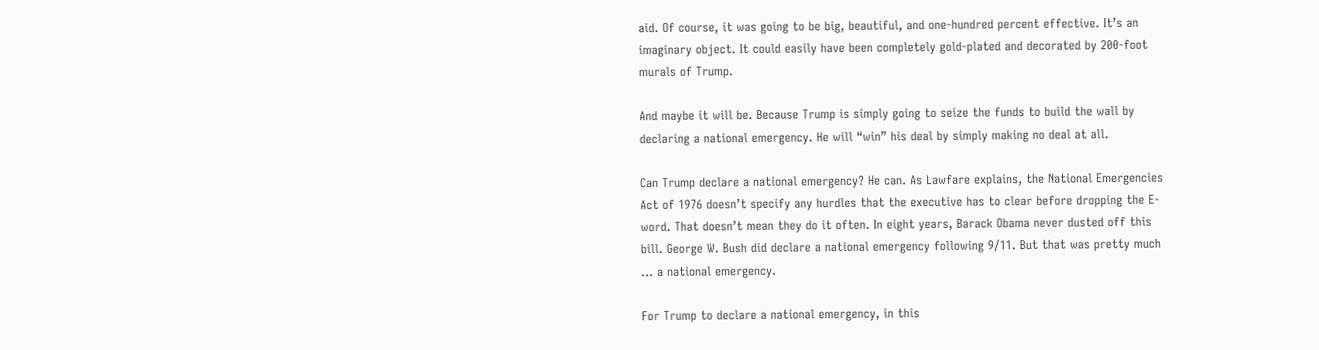aid. Of course, it was going to be big, beautiful, and one-hundred percent effective. It’s an imaginary object. It could easily have been completely gold-plated and decorated by 200-foot murals of Trump.

And maybe it will be. Because Trump is simply going to seize the funds to build the wall by declaring a national emergency. He will “win” his deal by simply making no deal at all.

Can Trump declare a national emergency? He can. As Lawfare explains, the National Emergencies Act of 1976 doesn’t specify any hurdles that the executive has to clear before dropping the E-word. That doesn’t mean they do it often. In eight years, Barack Obama never dusted off this bill. George W. Bush did declare a national emergency following 9/11. But that was pretty much … a national emergency.

For Trump to declare a national emergency, in this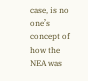case, is no one’s concept of how the NEA was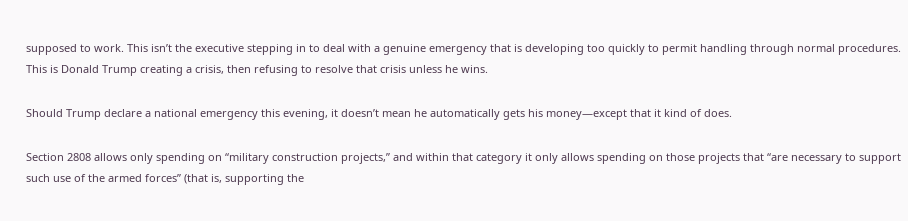supposed to work. This isn’t the executive stepping in to deal with a genuine emergency that is developing too quickly to permit handling through normal procedures. This is Donald Trump creating a crisis, then refusing to resolve that crisis unless he wins.

Should Trump declare a national emergency this evening, it doesn’t mean he automatically gets his money—except that it kind of does.

Section 2808 allows only spending on “military construction projects,” and within that category it only allows spending on those projects that “are necessary to support such use of the armed forces” (that is, supporting the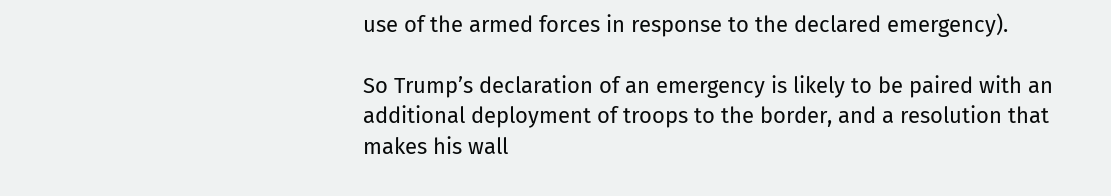use of the armed forces in response to the declared emergency).

So Trump’s declaration of an emergency is likely to be paired with an additional deployment of troops to the border, and a resolution that makes his wall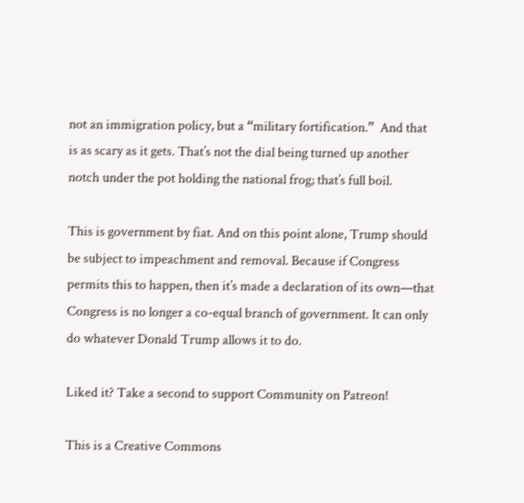not an immigration policy, but a “military fortification.”  And that is as scary as it gets. That’s not the dial being turned up another notch under the pot holding the national frog; that’s full boil.

This is government by fiat. And on this point alone, Trump should be subject to impeachment and removal. Because if Congress permits this to happen, then it’s made a declaration of its own—that Congress is no longer a co-equal branch of government. It can only do whatever Donald Trump allows it to do.

Liked it? Take a second to support Community on Patreon!

This is a Creative Commons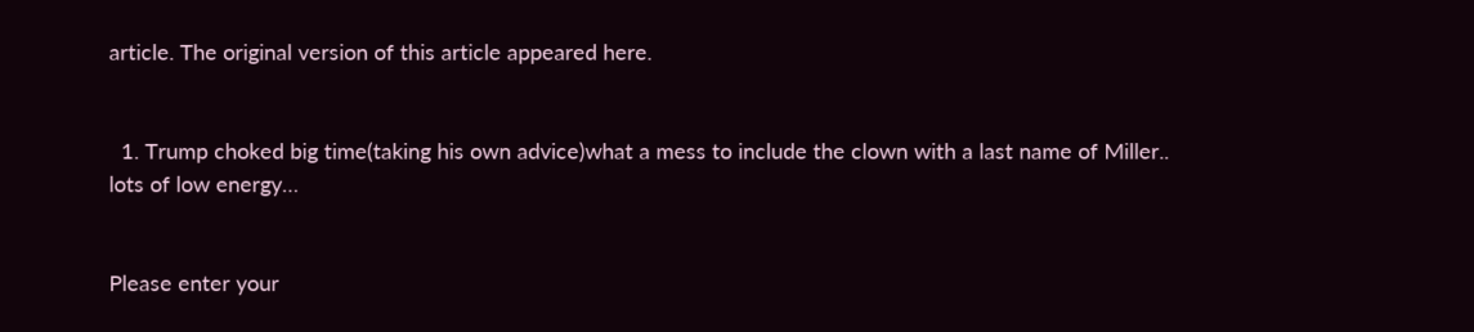article. The original version of this article appeared here.


  1. Trump choked big time(taking his own advice)what a mess to include the clown with a last name of Miller.. lots of low energy…


Please enter your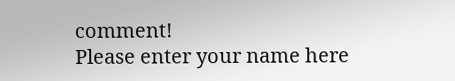comment!
Please enter your name here